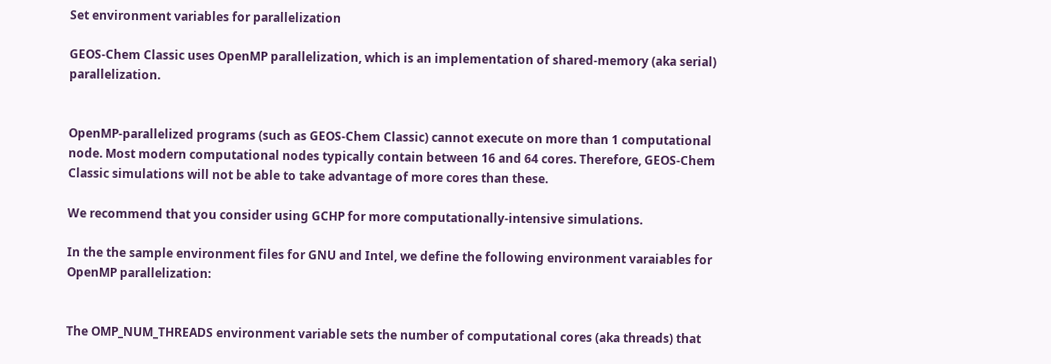Set environment variables for parallelization

GEOS-Chem Classic uses OpenMP parallelization, which is an implementation of shared-memory (aka serial) parallelization.


OpenMP-parallelized programs (such as GEOS-Chem Classic) cannot execute on more than 1 computational node. Most modern computational nodes typically contain between 16 and 64 cores. Therefore, GEOS-Chem Classic simulations will not be able to take advantage of more cores than these.

We recommend that you consider using GCHP for more computationally-intensive simulations.

In the the sample environment files for GNU and Intel, we define the following environment varaiables for OpenMP parallelization:


The OMP_NUM_THREADS environment variable sets the number of computational cores (aka threads) that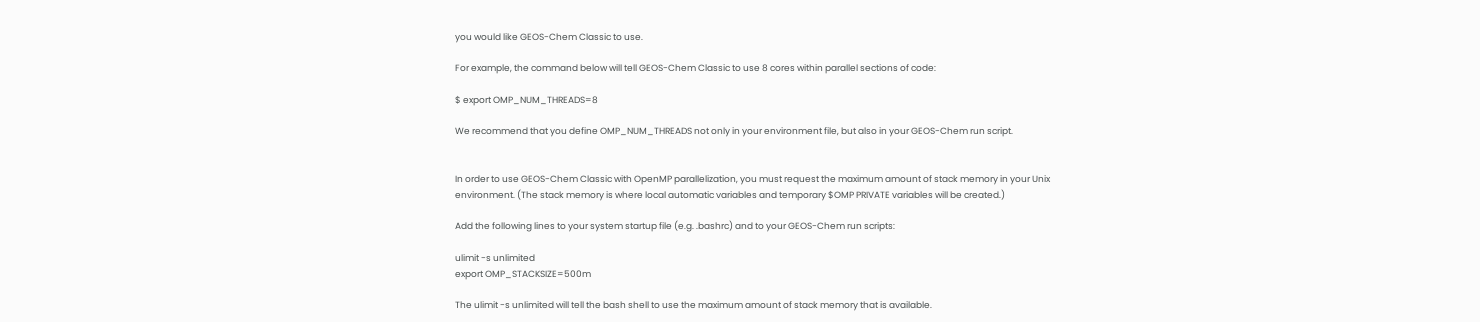you would like GEOS-Chem Classic to use.

For example, the command below will tell GEOS-Chem Classic to use 8 cores within parallel sections of code:

$ export OMP_NUM_THREADS=8

We recommend that you define OMP_NUM_THREADS not only in your environment file, but also in your GEOS-Chem run script.


In order to use GEOS-Chem Classic with OpenMP parallelization, you must request the maximum amount of stack memory in your Unix environment. (The stack memory is where local automatic variables and temporary $OMP PRIVATE variables will be created.)

Add the following lines to your system startup file (e.g. .bashrc) and to your GEOS-Chem run scripts:

ulimit -s unlimited
export OMP_STACKSIZE=500m

The ulimit -s unlimited will tell the bash shell to use the maximum amount of stack memory that is available.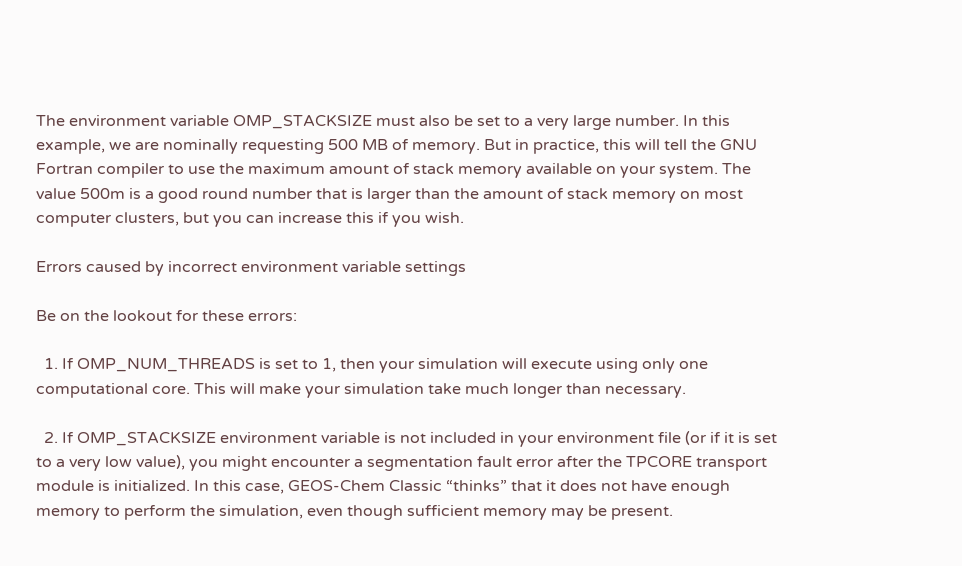The environment variable OMP_STACKSIZE must also be set to a very large number. In this example, we are nominally requesting 500 MB of memory. But in practice, this will tell the GNU Fortran compiler to use the maximum amount of stack memory available on your system. The value 500m is a good round number that is larger than the amount of stack memory on most computer clusters, but you can increase this if you wish.

Errors caused by incorrect environment variable settings

Be on the lookout for these errors:

  1. If OMP_NUM_THREADS is set to 1, then your simulation will execute using only one computational core. This will make your simulation take much longer than necessary.

  2. If OMP_STACKSIZE environment variable is not included in your environment file (or if it is set to a very low value), you might encounter a segmentation fault error after the TPCORE transport module is initialized. In this case, GEOS-Chem Classic “thinks” that it does not have enough memory to perform the simulation, even though sufficient memory may be present.